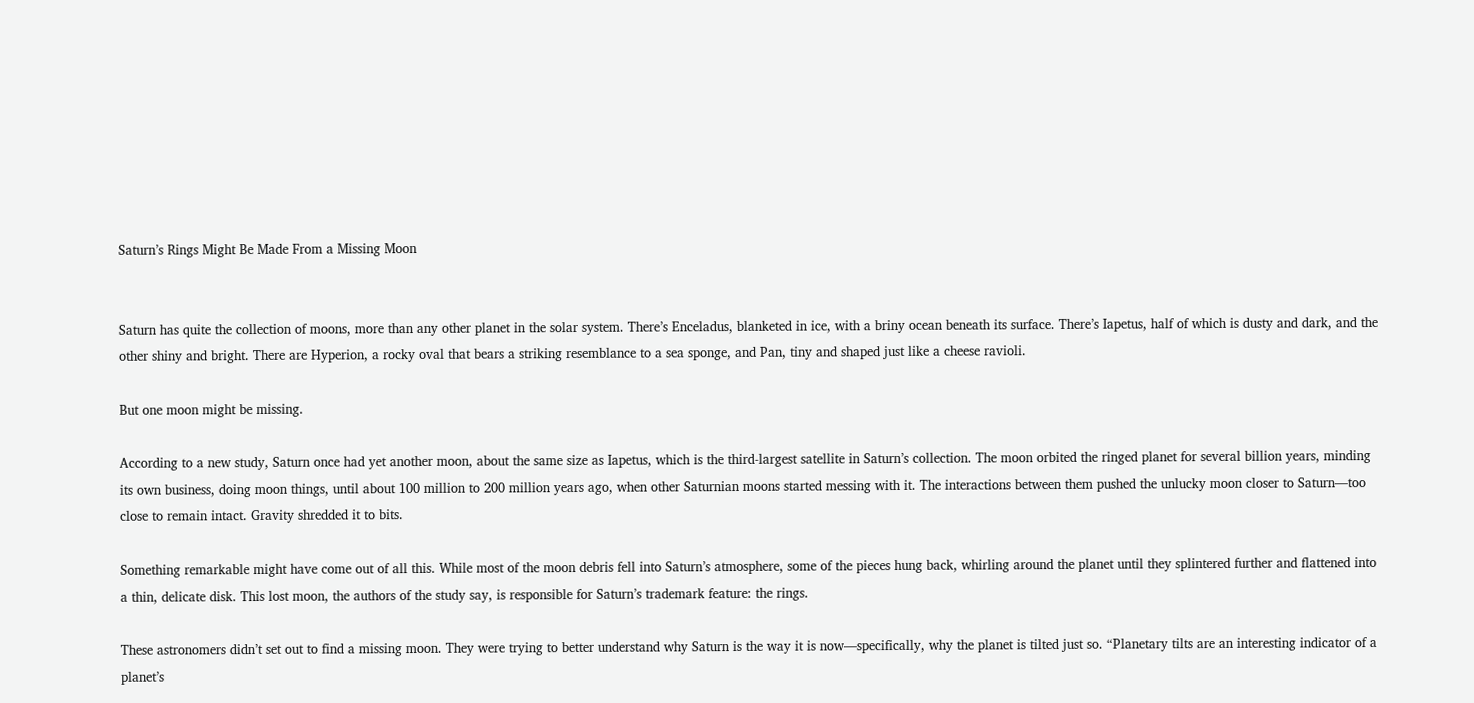Saturn’s Rings Might Be Made From a Missing Moon


Saturn has quite the collection of moons, more than any other planet in the solar system. There’s Enceladus, blanketed in ice, with a briny ocean beneath its surface. There’s Iapetus, half of which is dusty and dark, and the other shiny and bright. There are Hyperion, a rocky oval that bears a striking resemblance to a sea sponge, and Pan, tiny and shaped just like a cheese ravioli.

But one moon might be missing.

According to a new study, Saturn once had yet another moon, about the same size as Iapetus, which is the third-largest satellite in Saturn’s collection. The moon orbited the ringed planet for several billion years, minding its own business, doing moon things, until about 100 million to 200 million years ago, when other Saturnian moons started messing with it. The interactions between them pushed the unlucky moon closer to Saturn—too close to remain intact. Gravity shredded it to bits.

Something remarkable might have come out of all this. While most of the moon debris fell into Saturn’s atmosphere, some of the pieces hung back, whirling around the planet until they splintered further and flattened into a thin, delicate disk. This lost moon, the authors of the study say, is responsible for Saturn’s trademark feature: the rings.

These astronomers didn’t set out to find a missing moon. They were trying to better understand why Saturn is the way it is now—specifically, why the planet is tilted just so. “Planetary tilts are an interesting indicator of a planet’s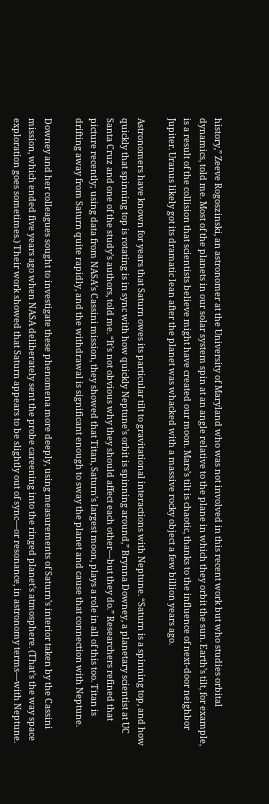history,” Zeeve Rogoszinski, an astronomer at the University of Maryland who was not involved in this recent work but who studies orbital dynamics, told me. Most of the planets in our solar system spin at an angle relative to the plane in which they orbit the sun. Earth’s tilt, for example, is a result of the collision that scientists believe might have created our moon. Mars’s tilt is chaotic, thanks to the influence of next-door neighbor Jupiter. Uranus likely got its dramatic lean after the planet was whacked with a massive rocky object a few billion years ago.

Astronomers have known for years that Saturn owes its particular tilt to gravitational interactions with Neptune. “Saturn is a spinning top, and how quickly that spinning top is rotating is in sync with how quickly Neptune’s orbit is spinning around,” Brynna Downey, a planetary scientist at UC Santa Cruz and one of the study’s authors, told me. “It’s not obvious why they should affect each other—but they do.” Researchers refined that picture recently; using data from NASA’s Cassini mission, they showed that Titan, Saturn’s largest moon, plays a role in all of this too. Titan is drifting away from Saturn quite rapidly, and the withdrawal is significant enough to sway the planet and cause that connection with Neptune.

Downey and her colleagues sought to investigate these phenomena more deeply, using measurements of Saturn’s interior taken by the Cassini mission, which ended five years ago when NASA deliberately sent the probe careening into the ringed planet’s atmosphere. (That’s the way space exploration goes sometimes.) Their work showed that Saturn appears to be slightly out of sync—or resonance, in astronomy terms—with Neptune.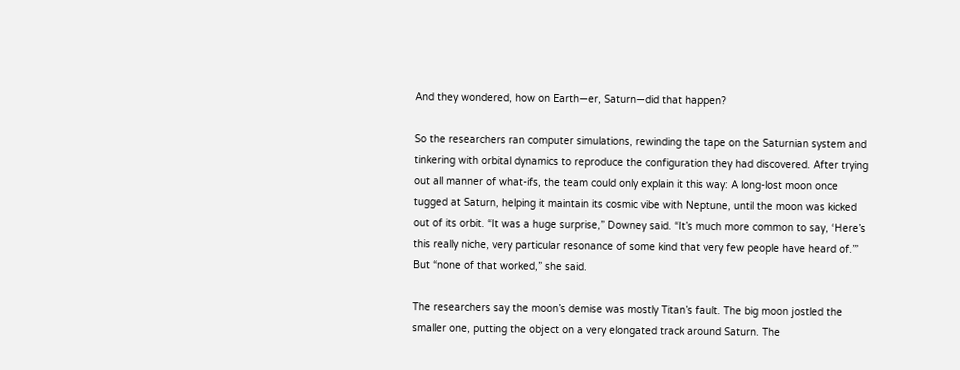And they wondered, how on Earth—er, Saturn—did that happen?

So the researchers ran computer simulations, rewinding the tape on the Saturnian system and tinkering with orbital dynamics to reproduce the configuration they had discovered. After trying out all manner of what-ifs, the team could only explain it this way: A long-lost moon once tugged at Saturn, helping it maintain its cosmic vibe with Neptune, until the moon was kicked out of its orbit. “It was a huge surprise,” Downey said. “It’s much more common to say, ‘Here’s this really niche, very particular resonance of some kind that very few people have heard of.’” But “none of that worked,” she said.

The researchers say the moon’s demise was mostly Titan’s fault. The big moon jostled the smaller one, putting the object on a very elongated track around Saturn. The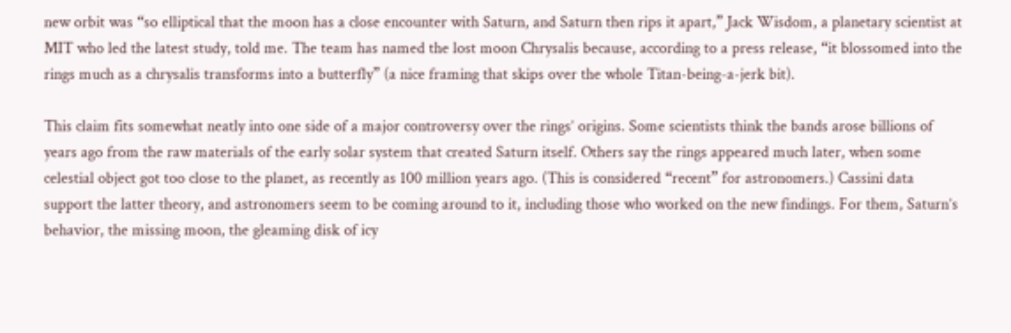new orbit was “so elliptical that the moon has a close encounter with Saturn, and Saturn then rips it apart,” Jack Wisdom, a planetary scientist at MIT who led the latest study, told me. The team has named the lost moon Chrysalis because, according to a press release, “it blossomed into the rings much as a chrysalis transforms into a butterfly” (a nice framing that skips over the whole Titan-being-a-jerk bit).

This claim fits somewhat neatly into one side of a major controversy over the rings’ origins. Some scientists think the bands arose billions of years ago from the raw materials of the early solar system that created Saturn itself. Others say the rings appeared much later, when some celestial object got too close to the planet, as recently as 100 million years ago. (This is considered “recent” for astronomers.) Cassini data support the latter theory, and astronomers seem to be coming around to it, including those who worked on the new findings. For them, Saturn’s behavior, the missing moon, the gleaming disk of icy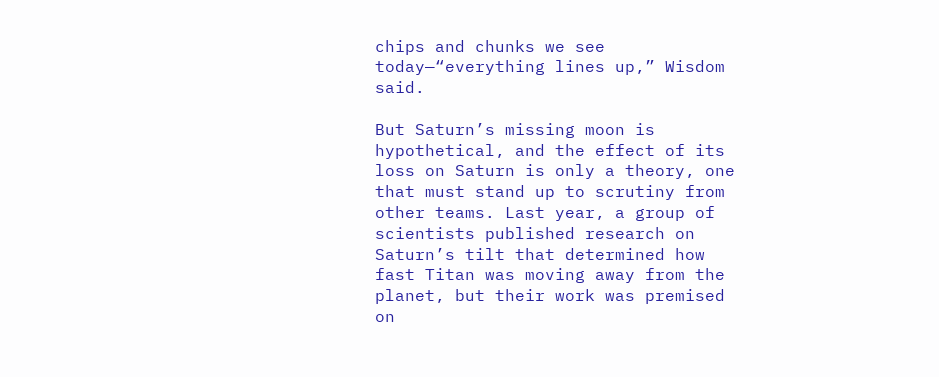chips and chunks we see today—“everything lines up,” Wisdom said.

But Saturn’s missing moon is hypothetical, and the effect of its loss on Saturn is only a theory, one that must stand up to scrutiny from other teams. Last year, a group of scientists published research on Saturn’s tilt that determined how fast Titan was moving away from the planet, but their work was premised on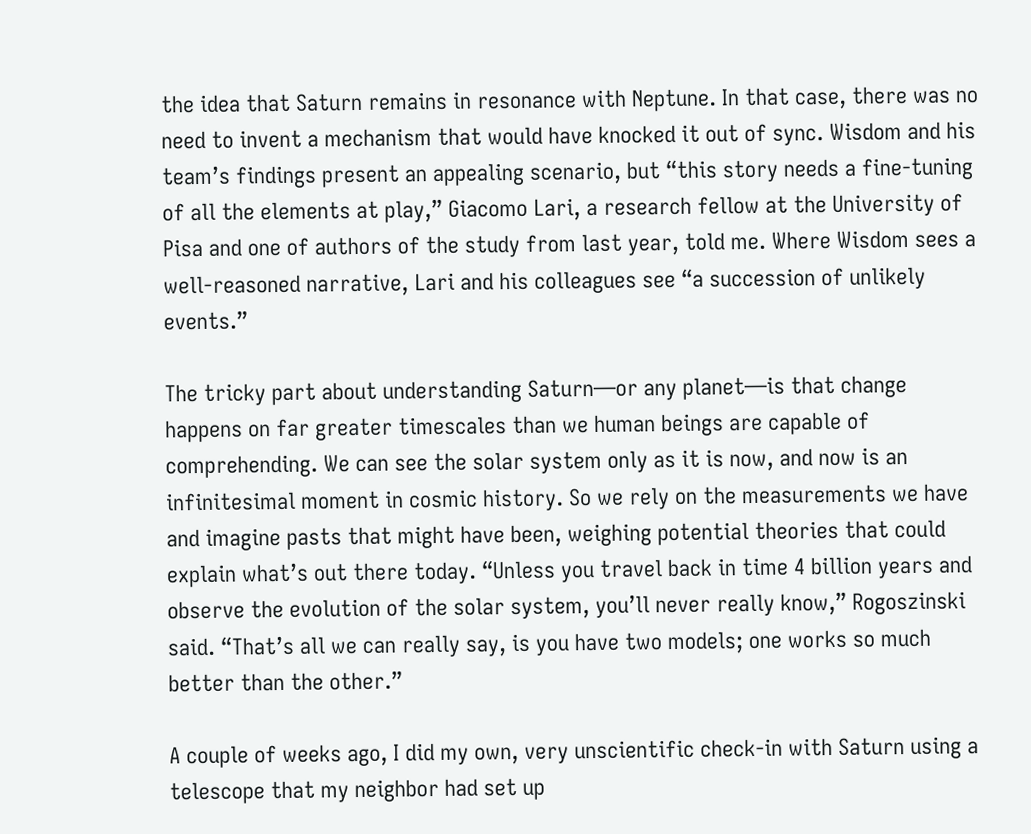the idea that Saturn remains in resonance with Neptune. In that case, there was no need to invent a mechanism that would have knocked it out of sync. Wisdom and his team’s findings present an appealing scenario, but “this story needs a fine-tuning of all the elements at play,” Giacomo Lari, a research fellow at the University of Pisa and one of authors of the study from last year, told me. Where Wisdom sees a well-reasoned narrative, Lari and his colleagues see “a succession of unlikely events.”

The tricky part about understanding Saturn—or any planet—is that change happens on far greater timescales than we human beings are capable of comprehending. We can see the solar system only as it is now, and now is an infinitesimal moment in cosmic history. So we rely on the measurements we have and imagine pasts that might have been, weighing potential theories that could explain what’s out there today. “Unless you travel back in time 4 billion years and observe the evolution of the solar system, you’ll never really know,” Rogoszinski said. “That’s all we can really say, is you have two models; one works so much better than the other.”

A couple of weeks ago, I did my own, very unscientific check-in with Saturn using a telescope that my neighbor had set up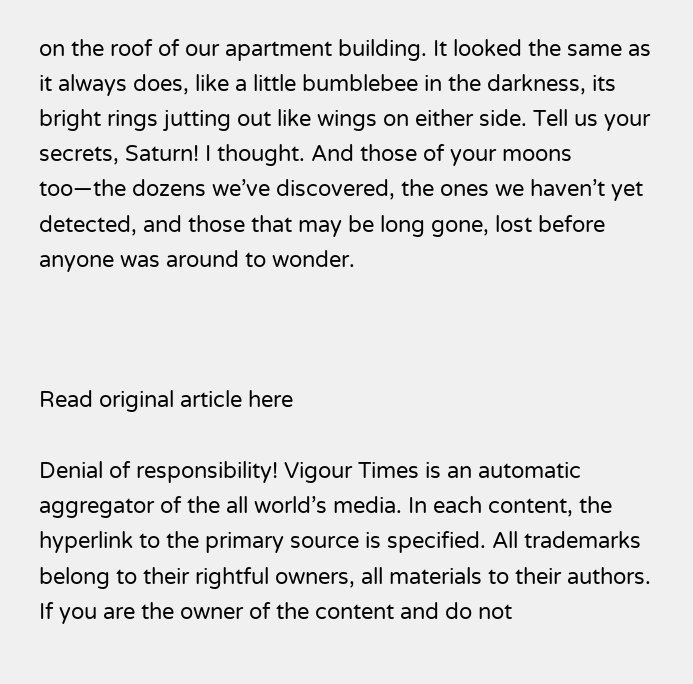on the roof of our apartment building. It looked the same as it always does, like a little bumblebee in the darkness, its bright rings jutting out like wings on either side. Tell us your secrets, Saturn! I thought. And those of your moons too—the dozens we’ve discovered, the ones we haven’t yet detected, and those that may be long gone, lost before anyone was around to wonder.



Read original article here

Denial of responsibility! Vigour Times is an automatic aggregator of the all world’s media. In each content, the hyperlink to the primary source is specified. All trademarks belong to their rightful owners, all materials to their authors. If you are the owner of the content and do not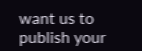want us to publish your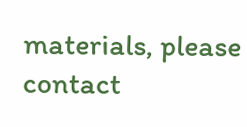materials, please contact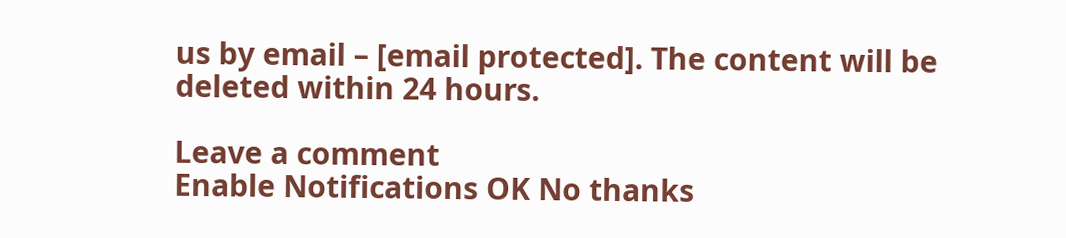us by email – [email protected]. The content will be deleted within 24 hours.

Leave a comment
Enable Notifications OK No thanks